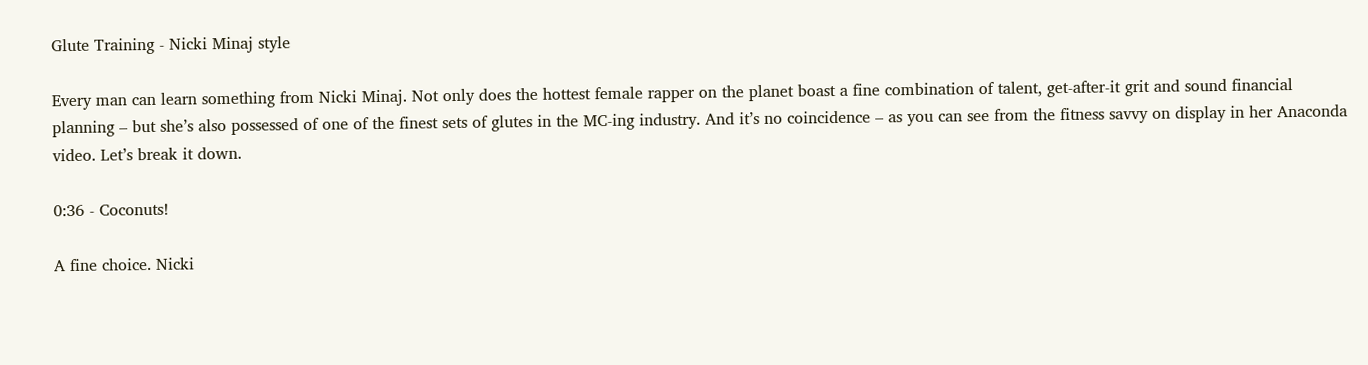Glute Training - Nicki Minaj style

Every man can learn something from Nicki Minaj. Not only does the hottest female rapper on the planet boast a fine combination of talent, get-after-it grit and sound financial planning – but she’s also possessed of one of the finest sets of glutes in the MC-ing industry. And it’s no coincidence – as you can see from the fitness savvy on display in her Anaconda video. Let’s break it down.

0:36 - Coconuts!

A fine choice. Nicki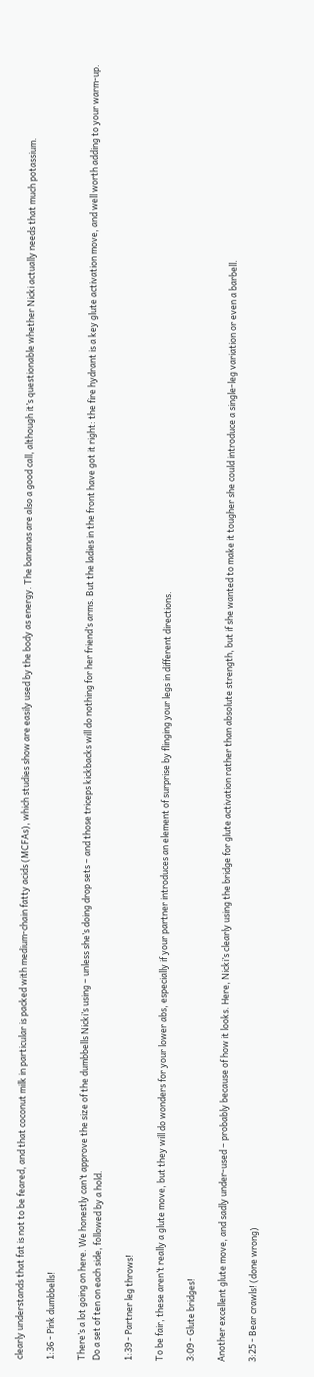clearly understands that fat is not to be feared, and that coconut milk in particular is packed with medium-chain fatty acids (MCFAs), which studies show are easily used by the body as energy. The bananas are also a good call, although it’s questionable whether Nicki actually needs that much potassium.

1:36 - Pink dumbbells!

There’s a lot going on here. We honestly can’t approve the size of the dumbbells Nicki’s using – unless she’s doing drop sets – and those triceps kickbacks will do nothing for her friend’s arms. But the ladies in the front have got it right: the fire hydrant is a key glute activation move, and well worth adding to your warm-up. Do a set of ten on each side, followed by a hold.

1:39 - Partner leg throws!

To be fair, these aren’t really a glute move, but they will do wonders for your lower abs, especially if your partner introduces an element of surprise by flinging your legs in different directions.

3:09 - Glute bridges!

Another excellent glute move, and sadly under-used – probably because of how it looks. Here, Nicki’s clearly using the bridge for glute activation rather than absolute strength, but if she wanted to make it tougher she could introduce a single-leg variation or even a barbell.

3:25 - Bear crawls! (done wrong)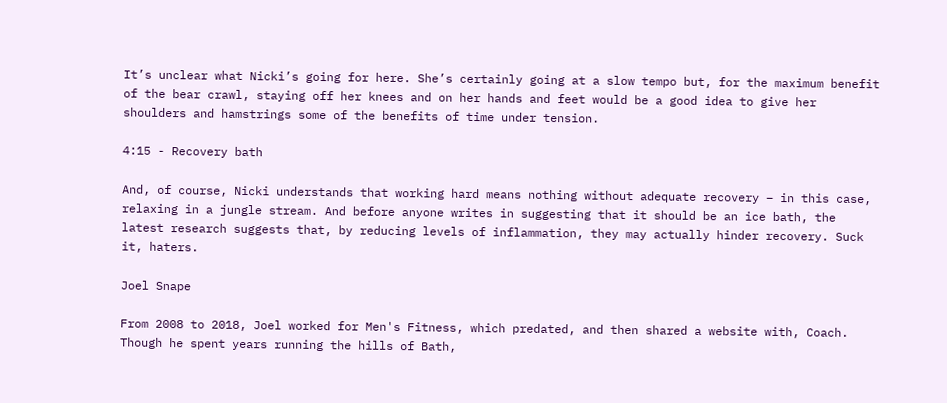It’s unclear what Nicki’s going for here. She’s certainly going at a slow tempo but, for the maximum benefit of the bear crawl, staying off her knees and on her hands and feet would be a good idea to give her shoulders and hamstrings some of the benefits of time under tension.

4:15 - Recovery bath

And, of course, Nicki understands that working hard means nothing without adequate recovery – in this case, relaxing in a jungle stream. And before anyone writes in suggesting that it should be an ice bath, the latest research suggests that, by reducing levels of inflammation, they may actually hinder recovery. Suck it, haters.

Joel Snape

From 2008 to 2018, Joel worked for Men's Fitness, which predated, and then shared a website with, Coach. Though he spent years running the hills of Bath,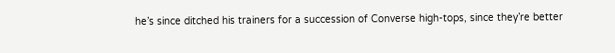he’s since ditched his trainers for a succession of Converse high-tops, since they’re better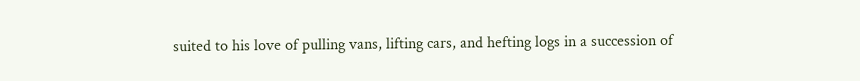suited to his love of pulling vans, lifting cars, and hefting logs in a succession of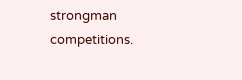strongman competitions.